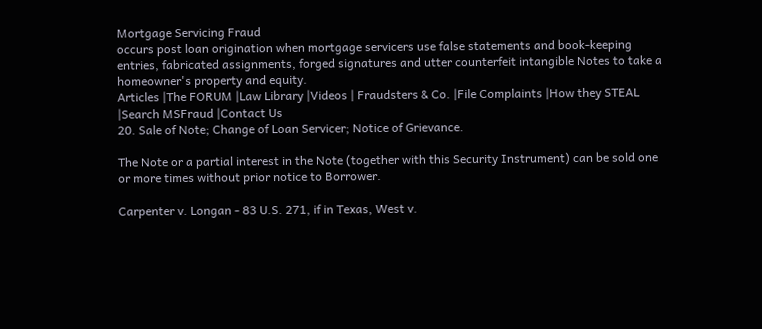Mortgage Servicing Fraud
occurs post loan origination when mortgage servicers use false statements and book-keeping entries, fabricated assignments, forged signatures and utter counterfeit intangible Notes to take a homeowner's property and equity.
Articles |The FORUM |Law Library |Videos | Fraudsters & Co. |File Complaints |How they STEAL |Search MSFraud |Contact Us
20. Sale of Note; Change of Loan Servicer; Notice of Grievance.

The Note or a partial interest in the Note (together with this Security Instrument) can be sold one or more times without prior notice to Borrower.

Carpenter v. Longan - 83 U.S. 271, if in Texas, West v.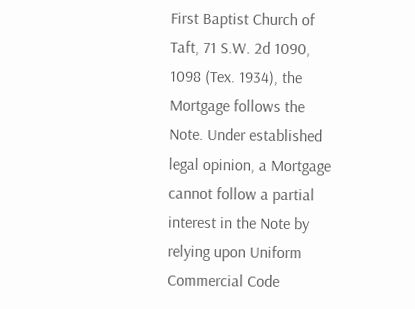First Baptist Church of Taft, 71 S.W. 2d 1090, 1098 (Tex. 1934), the Mortgage follows the Note. Under established legal opinion, a Mortgage cannot follow a partial interest in the Note by relying upon Uniform Commercial Code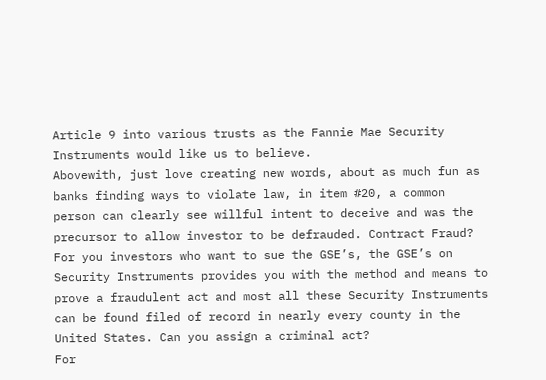Article 9 into various trusts as the Fannie Mae Security Instruments would like us to believe.
Abovewith, just love creating new words, about as much fun as banks finding ways to violate law, in item #20, a common person can clearly see willful intent to deceive and was the precursor to allow investor to be defrauded. Contract Fraud? For you investors who want to sue the GSE’s, the GSE’s on Security Instruments provides you with the method and means to prove a fraudulent act and most all these Security Instruments can be found filed of record in nearly every county in the United States. Can you assign a criminal act?
For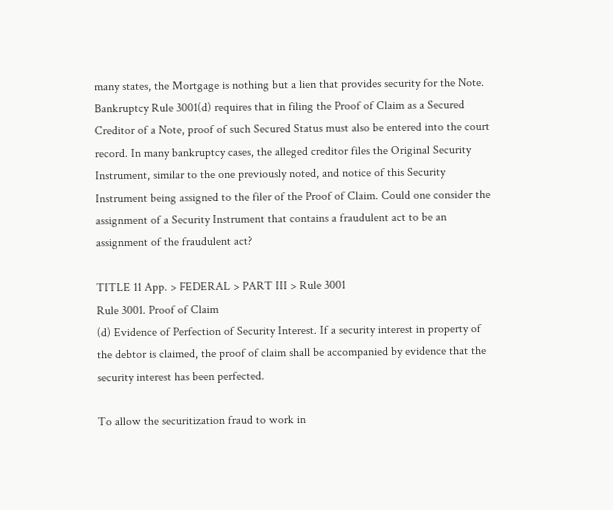many states, the Mortgage is nothing but a lien that provides security for the Note. Bankruptcy Rule 3001(d) requires that in filing the Proof of Claim as a Secured Creditor of a Note, proof of such Secured Status must also be entered into the court record. In many bankruptcy cases, the alleged creditor files the Original Security Instrument, similar to the one previously noted, and notice of this Security Instrument being assigned to the filer of the Proof of Claim. Could one consider the assignment of a Security Instrument that contains a fraudulent act to be an assignment of the fraudulent act?

TITLE 11 App. > FEDERAL > PART III > Rule 3001
Rule 3001. Proof of Claim
(d) Evidence of Perfection of Security Interest. If a security interest in property of the debtor is claimed, the proof of claim shall be accompanied by evidence that the security interest has been perfected.

To allow the securitization fraud to work in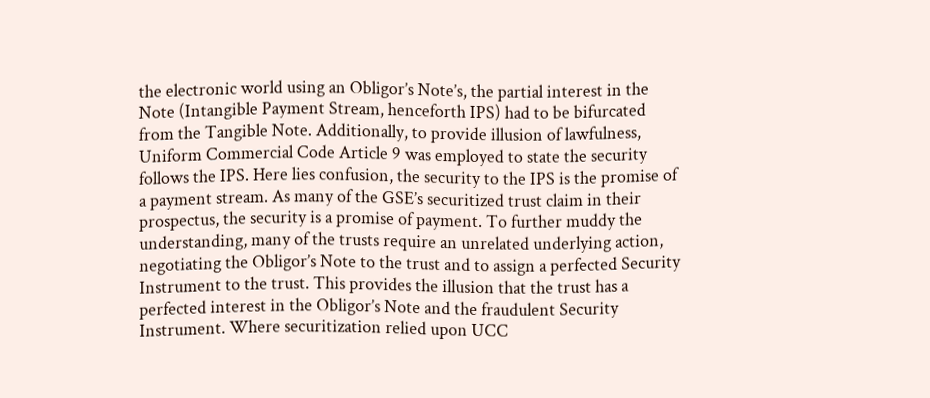the electronic world using an Obligor’s Note’s, the partial interest in the Note (Intangible Payment Stream, henceforth IPS) had to be bifurcated from the Tangible Note. Additionally, to provide illusion of lawfulness, Uniform Commercial Code Article 9 was employed to state the security follows the IPS. Here lies confusion, the security to the IPS is the promise of a payment stream. As many of the GSE’s securitized trust claim in their prospectus, the security is a promise of payment. To further muddy the understanding, many of the trusts require an unrelated underlying action, negotiating the Obligor’s Note to the trust and to assign a perfected Security Instrument to the trust. This provides the illusion that the trust has a perfected interest in the Obligor’s Note and the fraudulent Security Instrument. Where securitization relied upon UCC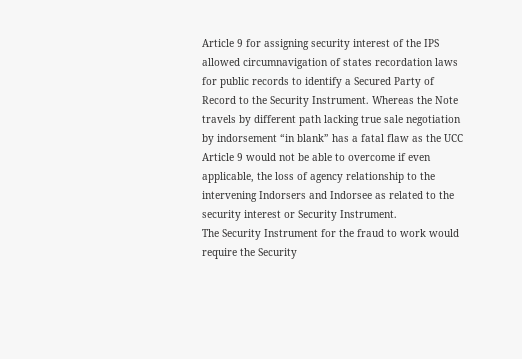Article 9 for assigning security interest of the IPS allowed circumnavigation of states recordation laws for public records to identify a Secured Party of Record to the Security Instrument. Whereas the Note travels by different path lacking true sale negotiation by indorsement “in blank” has a fatal flaw as the UCC Article 9 would not be able to overcome if even applicable, the loss of agency relationship to the intervening Indorsers and Indorsee as related to the security interest or Security Instrument.
The Security Instrument for the fraud to work would require the Security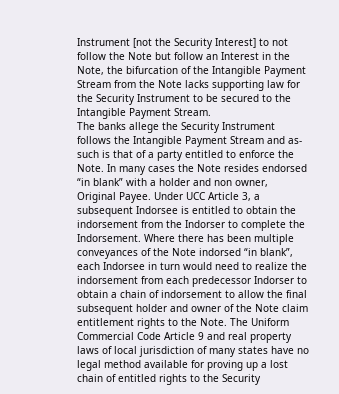Instrument [not the Security Interest] to not follow the Note but follow an Interest in the Note, the bifurcation of the Intangible Payment Stream from the Note lacks supporting law for the Security Instrument to be secured to the Intangible Payment Stream.
The banks allege the Security Instrument follows the Intangible Payment Stream and as-such is that of a party entitled to enforce the Note. In many cases the Note resides endorsed “in blank” with a holder and non owner, Original Payee. Under UCC Article 3, a subsequent Indorsee is entitled to obtain the indorsement from the Indorser to complete the Indorsement. Where there has been multiple conveyances of the Note indorsed “in blank”, each Indorsee in turn would need to realize the indorsement from each predecessor Indorser to obtain a chain of indorsement to allow the final subsequent holder and owner of the Note claim entitlement rights to the Note. The Uniform Commercial Code Article 9 and real property laws of local jurisdiction of many states have no legal method available for proving up a lost chain of entitled rights to the Security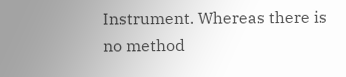Instrument. Whereas there is no method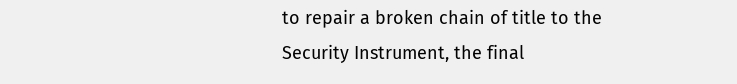to repair a broken chain of title to the Security Instrument, the final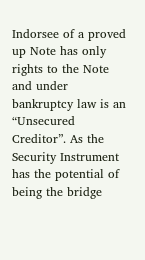Indorsee of a proved up Note has only rights to the Note and under bankruptcy law is an “Unsecured Creditor”. As the Security Instrument has the potential of being the bridge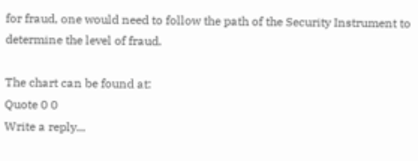for fraud, one would need to follow the path of the Security Instrument to determine the level of fraud.

The chart can be found at:
Quote 0 0
Write a reply...